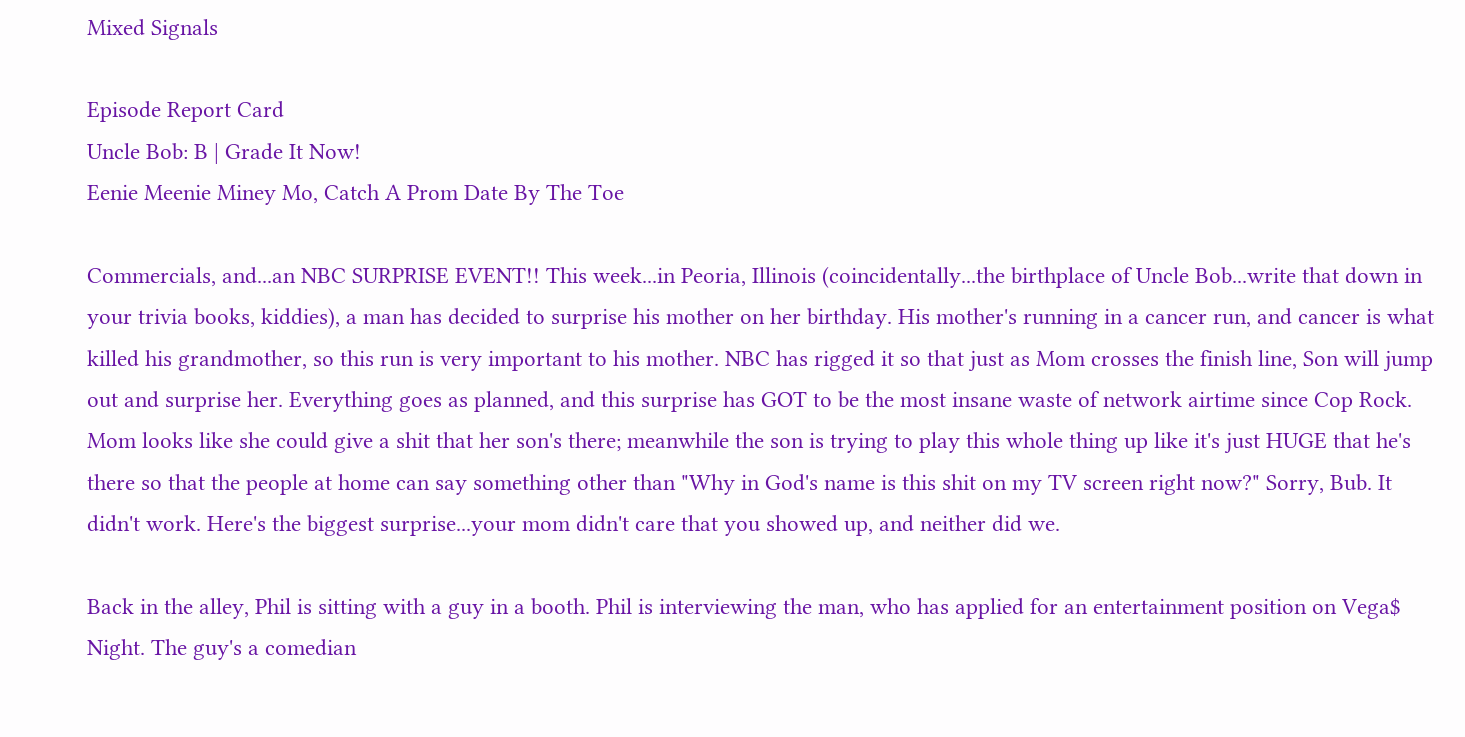Mixed Signals

Episode Report Card
Uncle Bob: B | Grade It Now!
Eenie Meenie Miney Mo, Catch A Prom Date By The Toe

Commercials, and...an NBC SURPRISE EVENT!! This week...in Peoria, Illinois (coincidentally...the birthplace of Uncle Bob...write that down in your trivia books, kiddies), a man has decided to surprise his mother on her birthday. His mother's running in a cancer run, and cancer is what killed his grandmother, so this run is very important to his mother. NBC has rigged it so that just as Mom crosses the finish line, Son will jump out and surprise her. Everything goes as planned, and this surprise has GOT to be the most insane waste of network airtime since Cop Rock. Mom looks like she could give a shit that her son's there; meanwhile the son is trying to play this whole thing up like it's just HUGE that he's there so that the people at home can say something other than "Why in God's name is this shit on my TV screen right now?" Sorry, Bub. It didn't work. Here's the biggest surprise...your mom didn't care that you showed up, and neither did we.

Back in the alley, Phil is sitting with a guy in a booth. Phil is interviewing the man, who has applied for an entertainment position on Vega$ Night. The guy's a comedian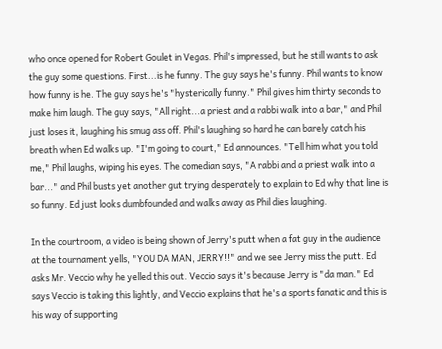who once opened for Robert Goulet in Vegas. Phil's impressed, but he still wants to ask the guy some questions. First...is he funny. The guy says he's funny. Phil wants to know how funny is he. The guy says he's "hysterically funny." Phil gives him thirty seconds to make him laugh. The guy says, "All right...a priest and a rabbi walk into a bar," and Phil just loses it, laughing his smug ass off. Phil's laughing so hard he can barely catch his breath when Ed walks up. "I'm going to court," Ed announces. "Tell him what you told me," Phil laughs, wiping his eyes. The comedian says, "A rabbi and a priest walk into a bar..." and Phil busts yet another gut trying desperately to explain to Ed why that line is so funny. Ed just looks dumbfounded and walks away as Phil dies laughing.

In the courtroom, a video is being shown of Jerry's putt when a fat guy in the audience at the tournament yells, "YOU DA MAN, JERRY!!" and we see Jerry miss the putt. Ed asks Mr. Veccio why he yelled this out. Veccio says it's because Jerry is "da man." Ed says Veccio is taking this lightly, and Veccio explains that he's a sports fanatic and this is his way of supporting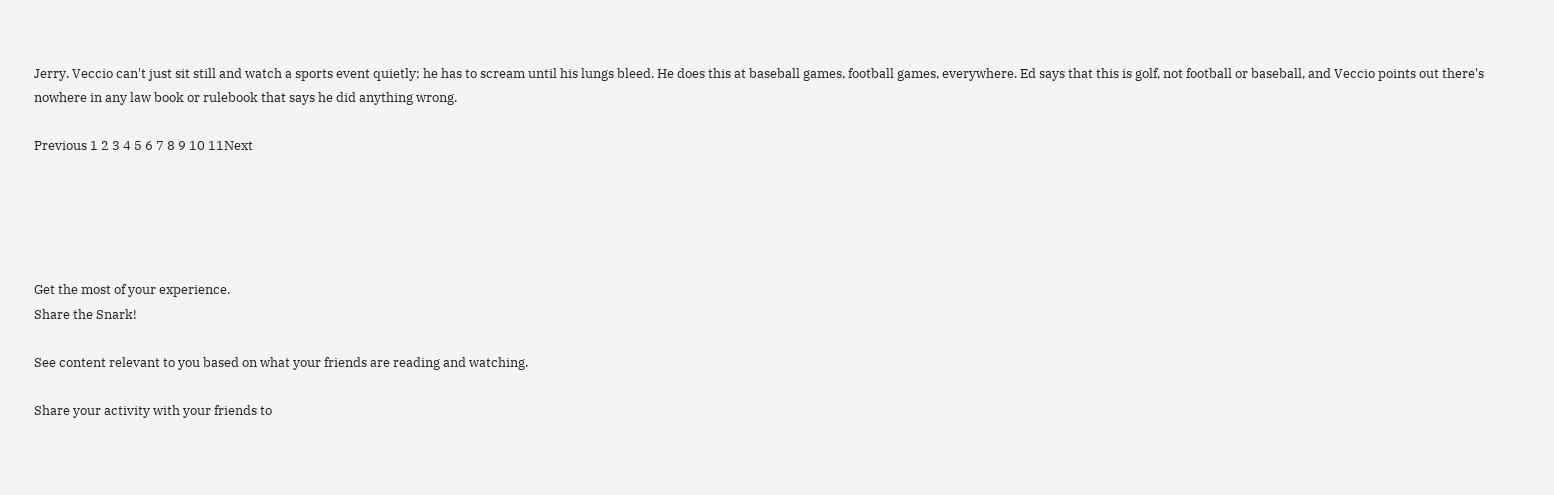Jerry. Veccio can't just sit still and watch a sports event quietly; he has to scream until his lungs bleed. He does this at baseball games, football games, everywhere. Ed says that this is golf, not football or baseball, and Veccio points out there's nowhere in any law book or rulebook that says he did anything wrong.

Previous 1 2 3 4 5 6 7 8 9 10 11Next





Get the most of your experience.
Share the Snark!

See content relevant to you based on what your friends are reading and watching.

Share your activity with your friends to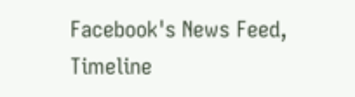Facebook's News Feed, Timeline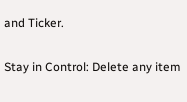and Ticker.

Stay in Control: Delete any item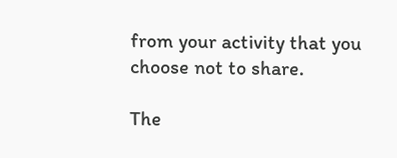from your activity that you choose not to share.

The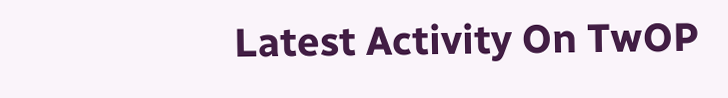Latest Activity On TwOP